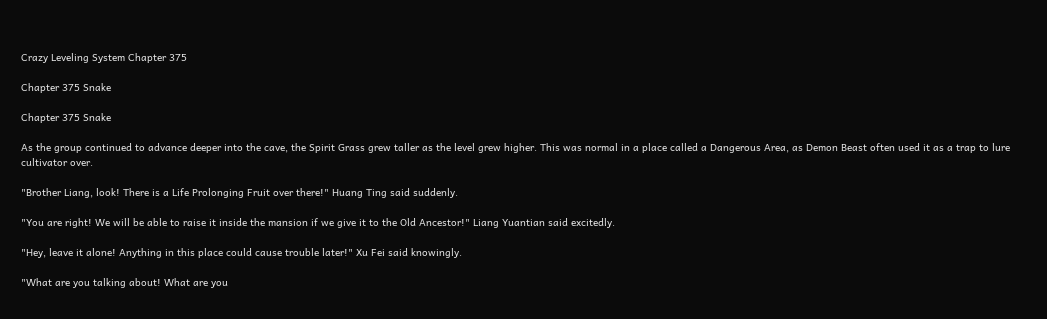Crazy Leveling System Chapter 375

Chapter 375 Snake

Chapter 375 Snake

As the group continued to advance deeper into the cave, the Spirit Grass grew taller as the level grew higher. This was normal in a place called a Dangerous Area, as Demon Beast often used it as a trap to lure cultivator over.

"Brother Liang, look! There is a Life Prolonging Fruit over there!" Huang Ting said suddenly.

"You are right! We will be able to raise it inside the mansion if we give it to the Old Ancestor!" Liang Yuantian said excitedly.

"Hey, leave it alone! Anything in this place could cause trouble later!" Xu Fei said knowingly.

"What are you talking about! What are you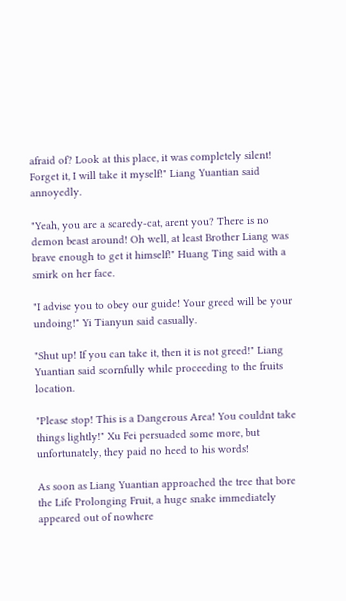afraid of? Look at this place, it was completely silent! Forget it, I will take it myself!" Liang Yuantian said annoyedly.

"Yeah, you are a scaredy-cat, arent you? There is no demon beast around! Oh well, at least Brother Liang was brave enough to get it himself!" Huang Ting said with a smirk on her face.

"I advise you to obey our guide! Your greed will be your undoing!" Yi Tianyun said casually.

"Shut up! If you can take it, then it is not greed!" Liang Yuantian said scornfully while proceeding to the fruits location.

"Please stop! This is a Dangerous Area! You couldnt take things lightly!" Xu Fei persuaded some more, but unfortunately, they paid no heed to his words!

As soon as Liang Yuantian approached the tree that bore the Life Prolonging Fruit, a huge snake immediately appeared out of nowhere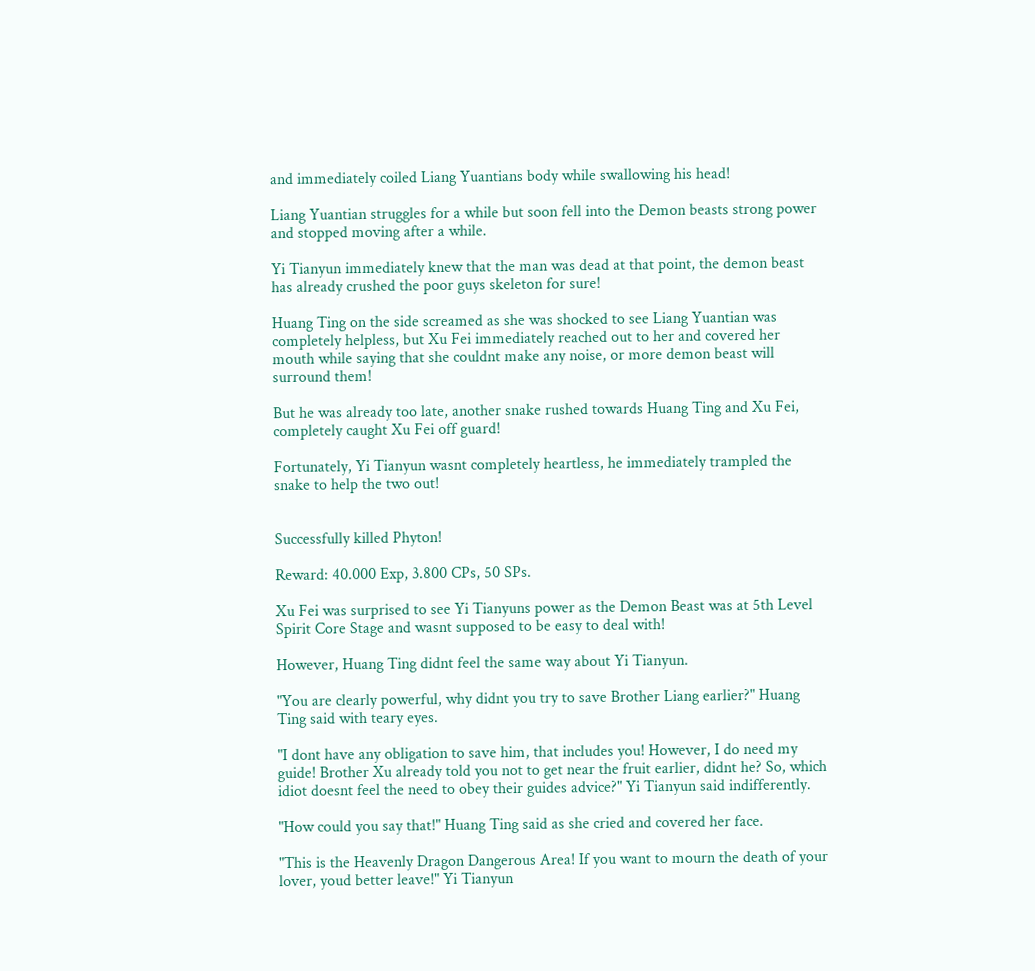and immediately coiled Liang Yuantians body while swallowing his head!

Liang Yuantian struggles for a while but soon fell into the Demon beasts strong power and stopped moving after a while.

Yi Tianyun immediately knew that the man was dead at that point, the demon beast has already crushed the poor guys skeleton for sure!

Huang Ting on the side screamed as she was shocked to see Liang Yuantian was completely helpless, but Xu Fei immediately reached out to her and covered her mouth while saying that she couldnt make any noise, or more demon beast will surround them!

But he was already too late, another snake rushed towards Huang Ting and Xu Fei, completely caught Xu Fei off guard!

Fortunately, Yi Tianyun wasnt completely heartless, he immediately trampled the snake to help the two out!


Successfully killed Phyton!

Reward: 40.000 Exp, 3.800 CPs, 50 SPs.

Xu Fei was surprised to see Yi Tianyuns power as the Demon Beast was at 5th Level Spirit Core Stage and wasnt supposed to be easy to deal with!

However, Huang Ting didnt feel the same way about Yi Tianyun.

"You are clearly powerful, why didnt you try to save Brother Liang earlier?" Huang Ting said with teary eyes.

"I dont have any obligation to save him, that includes you! However, I do need my guide! Brother Xu already told you not to get near the fruit earlier, didnt he? So, which idiot doesnt feel the need to obey their guides advice?" Yi Tianyun said indifferently.

"How could you say that!" Huang Ting said as she cried and covered her face.

"This is the Heavenly Dragon Dangerous Area! If you want to mourn the death of your lover, youd better leave!" Yi Tianyun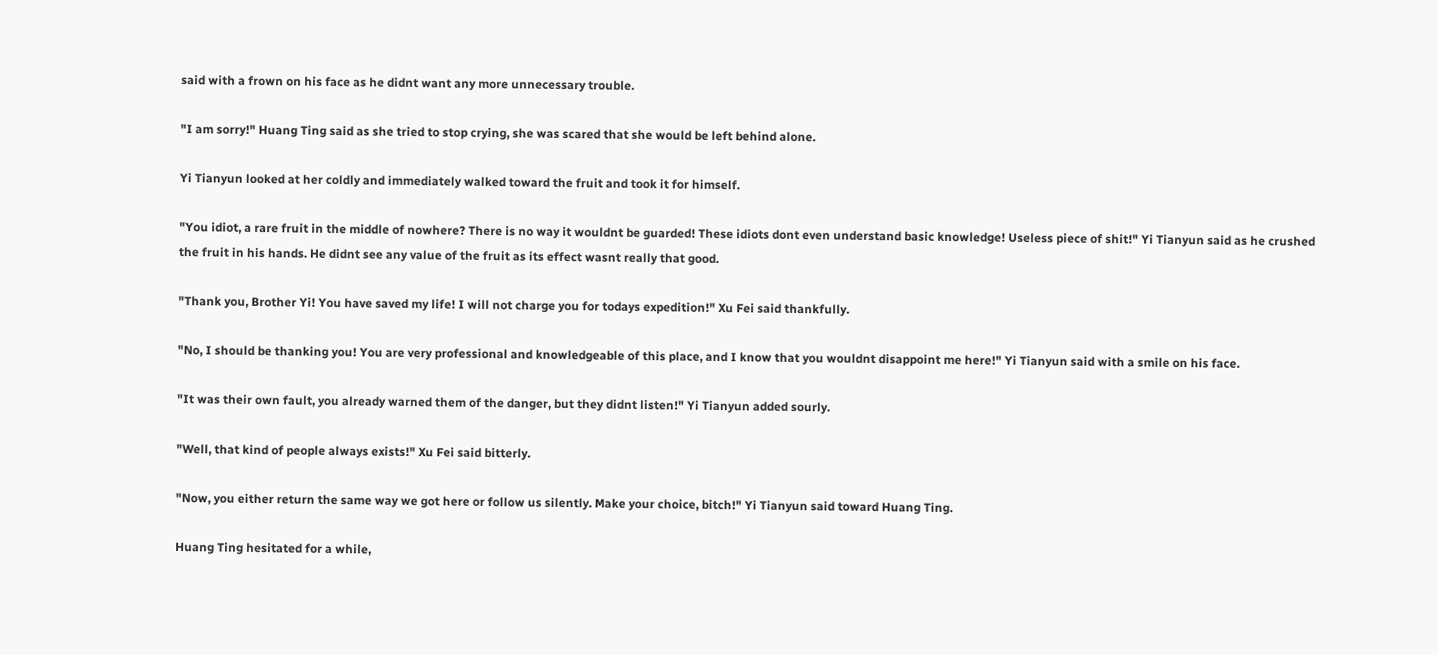said with a frown on his face as he didnt want any more unnecessary trouble.

"I am sorry!" Huang Ting said as she tried to stop crying, she was scared that she would be left behind alone.

Yi Tianyun looked at her coldly and immediately walked toward the fruit and took it for himself.

"You idiot, a rare fruit in the middle of nowhere? There is no way it wouldnt be guarded! These idiots dont even understand basic knowledge! Useless piece of shit!" Yi Tianyun said as he crushed the fruit in his hands. He didnt see any value of the fruit as its effect wasnt really that good.

"Thank you, Brother Yi! You have saved my life! I will not charge you for todays expedition!" Xu Fei said thankfully.

"No, I should be thanking you! You are very professional and knowledgeable of this place, and I know that you wouldnt disappoint me here!" Yi Tianyun said with a smile on his face.

"It was their own fault, you already warned them of the danger, but they didnt listen!" Yi Tianyun added sourly.

"Well, that kind of people always exists!" Xu Fei said bitterly.

"Now, you either return the same way we got here or follow us silently. Make your choice, bitch!" Yi Tianyun said toward Huang Ting.

Huang Ting hesitated for a while,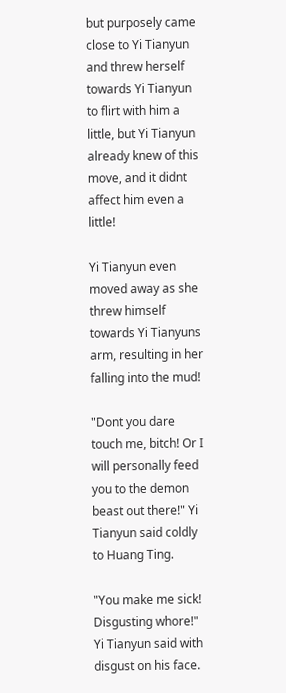but purposely came close to Yi Tianyun and threw herself towards Yi Tianyun to flirt with him a little, but Yi Tianyun already knew of this move, and it didnt affect him even a little!

Yi Tianyun even moved away as she threw himself towards Yi Tianyuns arm, resulting in her falling into the mud!

"Dont you dare touch me, bitch! Or I will personally feed you to the demon beast out there!" Yi Tianyun said coldly to Huang Ting.

"You make me sick! Disgusting whore!" Yi Tianyun said with disgust on his face.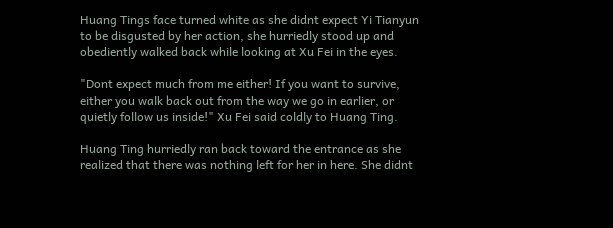Huang Tings face turned white as she didnt expect Yi Tianyun to be disgusted by her action, she hurriedly stood up and obediently walked back while looking at Xu Fei in the eyes.

"Dont expect much from me either! If you want to survive, either you walk back out from the way we go in earlier, or quietly follow us inside!" Xu Fei said coldly to Huang Ting.

Huang Ting hurriedly ran back toward the entrance as she realized that there was nothing left for her in here. She didnt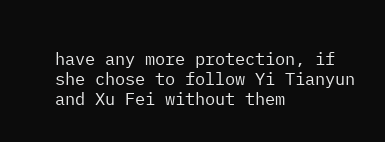have any more protection, if she chose to follow Yi Tianyun and Xu Fei without them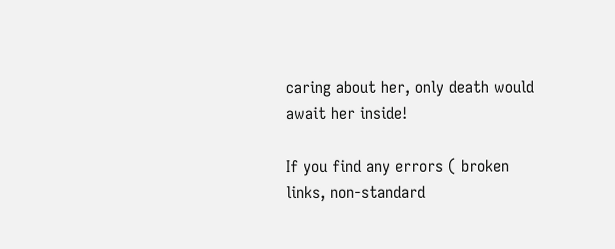caring about her, only death would await her inside!

If you find any errors ( broken links, non-standard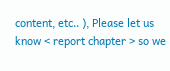content, etc.. ), Please let us know < report chapter > so we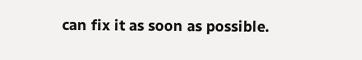can fix it as soon as possible.